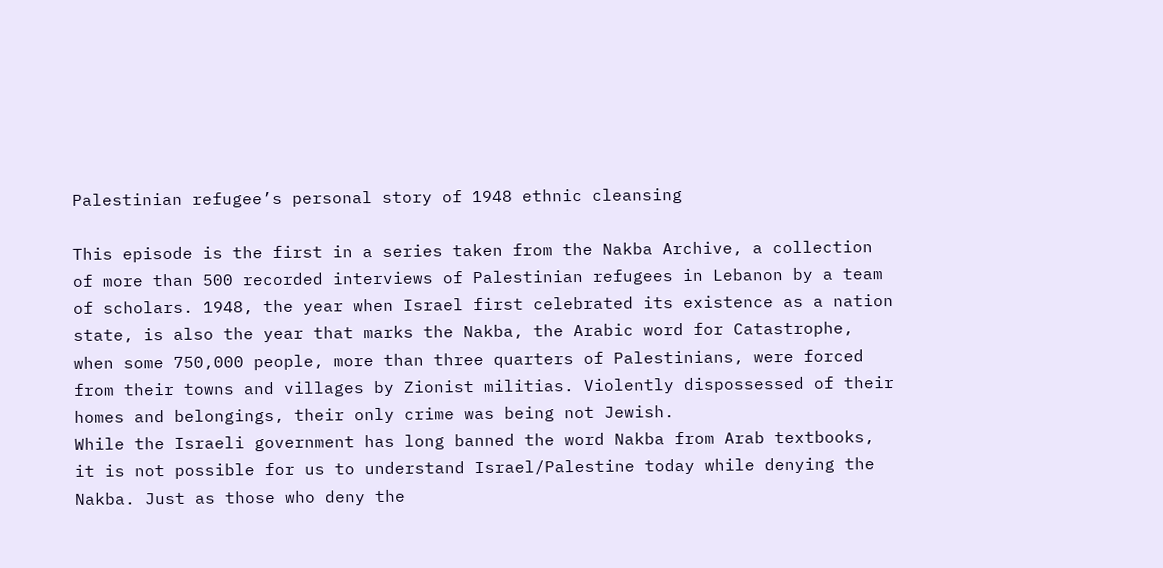Palestinian refugee’s personal story of 1948 ethnic cleansing

This episode is the first in a series taken from the Nakba Archive, a collection of more than 500 recorded interviews of Palestinian refugees in Lebanon by a team of scholars. 1948, the year when Israel first celebrated its existence as a nation state, is also the year that marks the Nakba, the Arabic word for Catastrophe, when some 750,000 people, more than three quarters of Palestinians, were forced from their towns and villages by Zionist militias. Violently dispossessed of their homes and belongings, their only crime was being not Jewish.
While the Israeli government has long banned the word Nakba from Arab textbooks, it is not possible for us to understand Israel/Palestine today while denying the Nakba. Just as those who deny the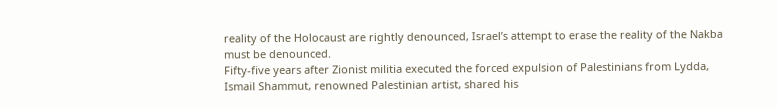reality of the Holocaust are rightly denounced, Israel’s attempt to erase the reality of the Nakba must be denounced.
Fifty-five years after Zionist militia executed the forced expulsion of Palestinians from Lydda, Ismail Shammut, renowned Palestinian artist, shared his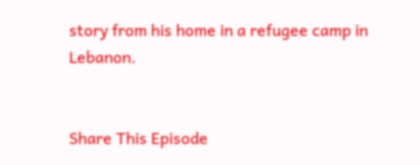story from his home in a refugee camp in Lebanon.


Share This Episode